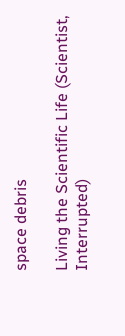space debris

Living the Scientific Life (Scientist, Interrupted)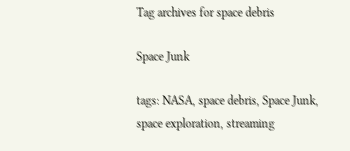Tag archives for space debris

Space Junk

tags: NASA, space debris, Space Junk, space exploration, streaming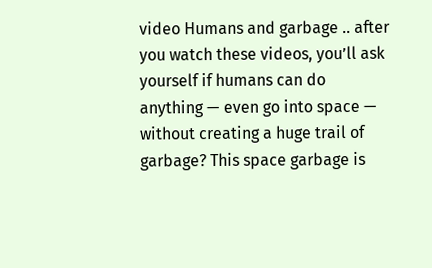video Humans and garbage .. after you watch these videos, you’ll ask yourself if humans can do anything — even go into space — without creating a huge trail of garbage? This space garbage is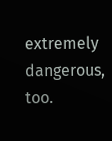extremely dangerous, too.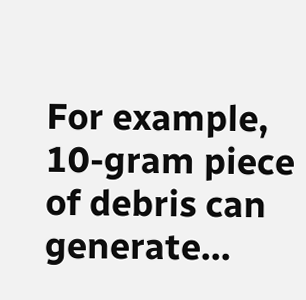For example, 10-gram piece of debris can generate…